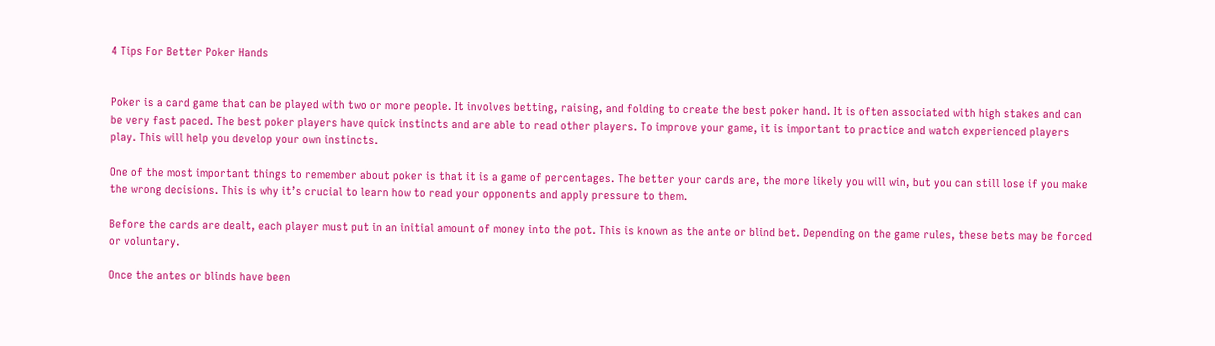4 Tips For Better Poker Hands


Poker is a card game that can be played with two or more people. It involves betting, raising, and folding to create the best poker hand. It is often associated with high stakes and can be very fast paced. The best poker players have quick instincts and are able to read other players. To improve your game, it is important to practice and watch experienced players play. This will help you develop your own instincts.

One of the most important things to remember about poker is that it is a game of percentages. The better your cards are, the more likely you will win, but you can still lose if you make the wrong decisions. This is why it’s crucial to learn how to read your opponents and apply pressure to them.

Before the cards are dealt, each player must put in an initial amount of money into the pot. This is known as the ante or blind bet. Depending on the game rules, these bets may be forced or voluntary.

Once the antes or blinds have been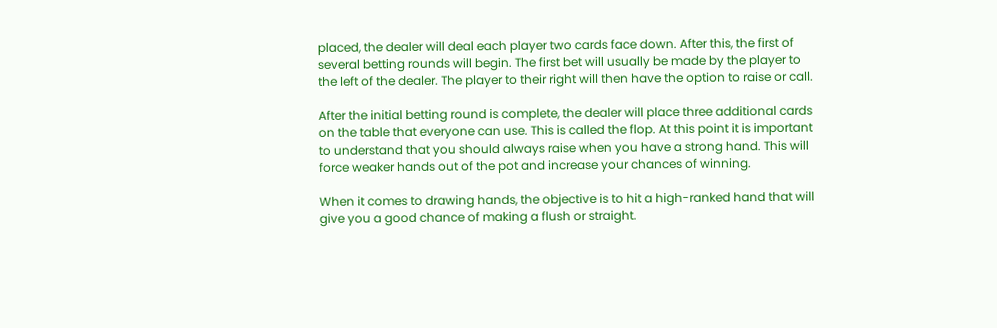placed, the dealer will deal each player two cards face down. After this, the first of several betting rounds will begin. The first bet will usually be made by the player to the left of the dealer. The player to their right will then have the option to raise or call.

After the initial betting round is complete, the dealer will place three additional cards on the table that everyone can use. This is called the flop. At this point it is important to understand that you should always raise when you have a strong hand. This will force weaker hands out of the pot and increase your chances of winning.

When it comes to drawing hands, the objective is to hit a high-ranked hand that will give you a good chance of making a flush or straight.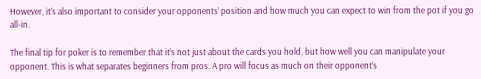However, it’s also important to consider your opponents’ position and how much you can expect to win from the pot if you go all-in.

The final tip for poker is to remember that it’s not just about the cards you hold, but how well you can manipulate your opponent. This is what separates beginners from pros. A pro will focus as much on their opponent’s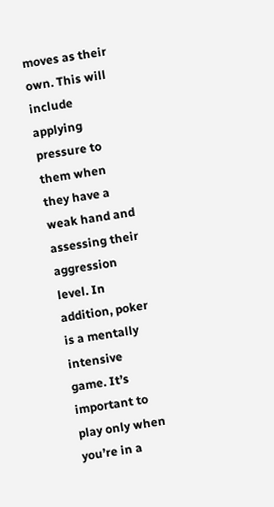moves as their own. This will include applying pressure to them when they have a weak hand and assessing their aggression level. In addition, poker is a mentally intensive game. It’s important to play only when you’re in a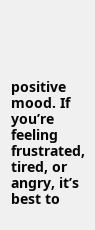positive mood. If you’re feeling frustrated, tired, or angry, it’s best to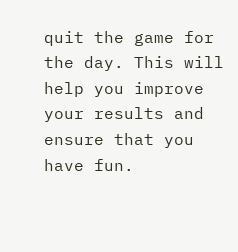quit the game for the day. This will help you improve your results and ensure that you have fun.